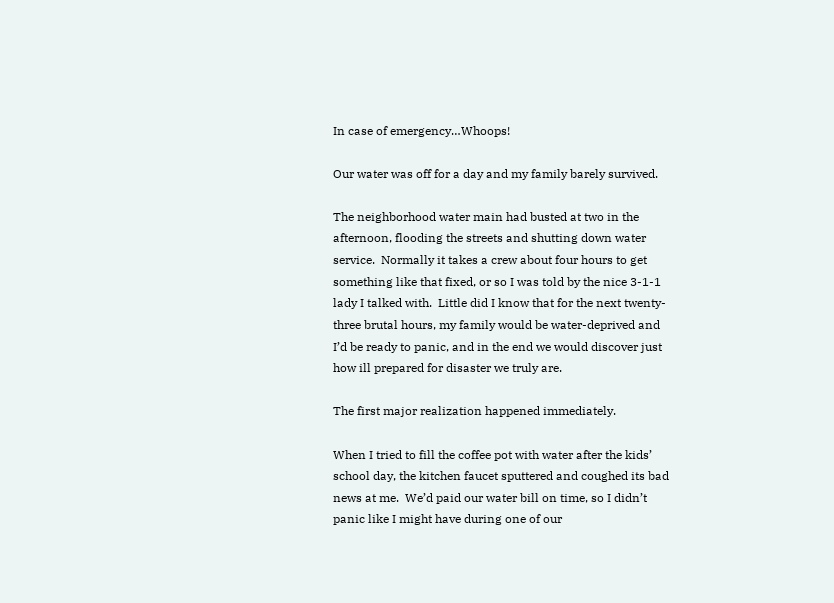In case of emergency…Whoops!

Our water was off for a day and my family barely survived.

The neighborhood water main had busted at two in the afternoon, flooding the streets and shutting down water service.  Normally it takes a crew about four hours to get something like that fixed, or so I was told by the nice 3-1-1 lady I talked with.  Little did I know that for the next twenty-three brutal hours, my family would be water-deprived and I’d be ready to panic, and in the end we would discover just how ill prepared for disaster we truly are.

The first major realization happened immediately.

When I tried to fill the coffee pot with water after the kids’ school day, the kitchen faucet sputtered and coughed its bad news at me.  We’d paid our water bill on time, so I didn’t panic like I might have during one of our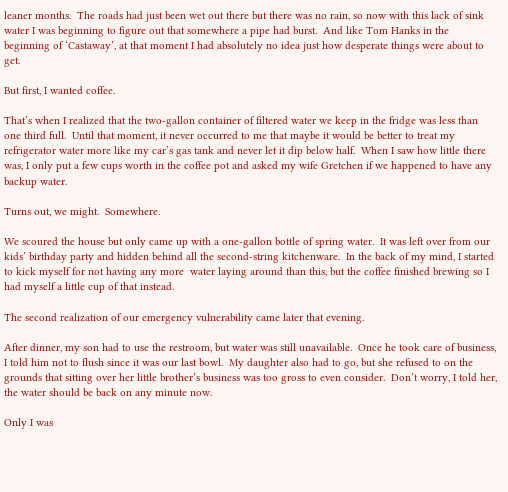leaner months.  The roads had just been wet out there but there was no rain, so now with this lack of sink water I was beginning to figure out that somewhere a pipe had burst.  And like Tom Hanks in the beginning of ‘Castaway’, at that moment I had absolutely no idea just how desperate things were about to get.

But first, I wanted coffee.

That’s when I realized that the two-gallon container of filtered water we keep in the fridge was less than one third full.  Until that moment, it never occurred to me that maybe it would be better to treat my refrigerator water more like my car’s gas tank and never let it dip below half.  When I saw how little there was, I only put a few cups worth in the coffee pot and asked my wife Gretchen if we happened to have any backup water.

Turns out, we might.  Somewhere.

We scoured the house but only came up with a one-gallon bottle of spring water.  It was left over from our kids’ birthday party and hidden behind all the second-string kitchenware.  In the back of my mind, I started to kick myself for not having any more  water laying around than this, but the coffee finished brewing so I had myself a little cup of that instead.

The second realization of our emergency vulnerability came later that evening.

After dinner, my son had to use the restroom, but water was still unavailable.  Once he took care of business, I told him not to flush since it was our last bowl.  My daughter also had to go, but she refused to on the grounds that sitting over her little brother’s business was too gross to even consider.  Don’t worry, I told her, the water should be back on any minute now.

Only I was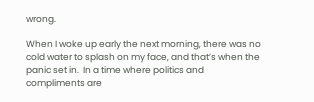wrong.

When I woke up early the next morning, there was no cold water to splash on my face, and that’s when the panic set in.  In a time where politics and compliments are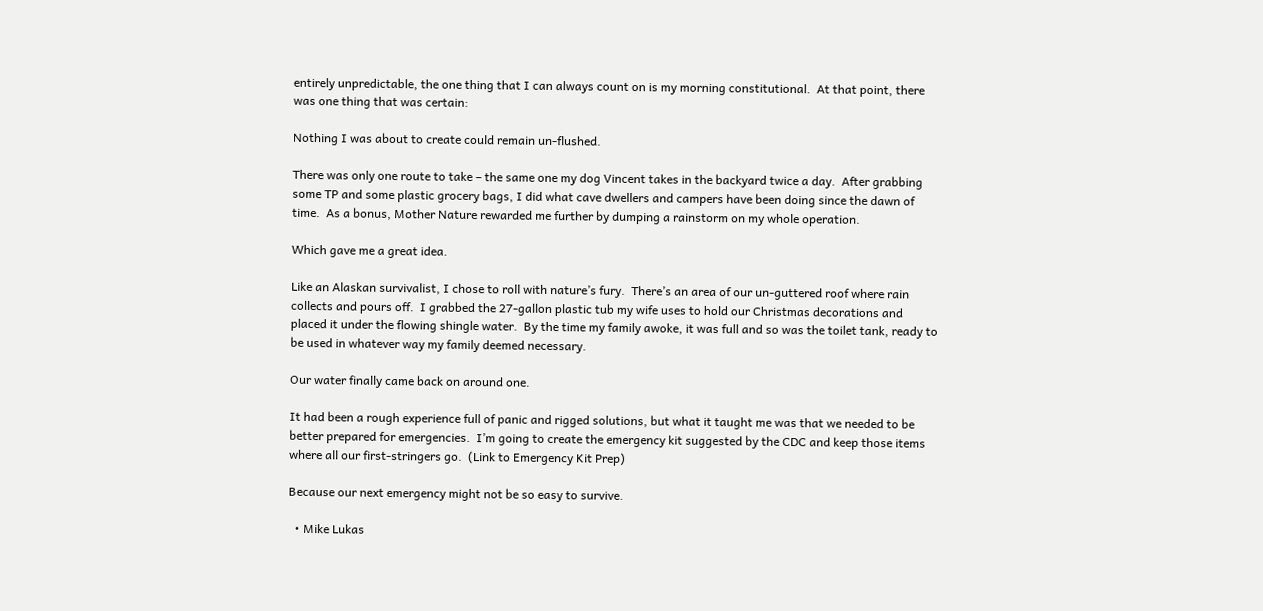entirely unpredictable, the one thing that I can always count on is my morning constitutional.  At that point, there was one thing that was certain:

Nothing I was about to create could remain un-flushed.

There was only one route to take – the same one my dog Vincent takes in the backyard twice a day.  After grabbing some TP and some plastic grocery bags, I did what cave dwellers and campers have been doing since the dawn of time.  As a bonus, Mother Nature rewarded me further by dumping a rainstorm on my whole operation.

Which gave me a great idea.

Like an Alaskan survivalist, I chose to roll with nature’s fury.  There’s an area of our un-guttered roof where rain collects and pours off.  I grabbed the 27-gallon plastic tub my wife uses to hold our Christmas decorations and placed it under the flowing shingle water.  By the time my family awoke, it was full and so was the toilet tank, ready to be used in whatever way my family deemed necessary.

Our water finally came back on around one.

It had been a rough experience full of panic and rigged solutions, but what it taught me was that we needed to be better prepared for emergencies.  I’m going to create the emergency kit suggested by the CDC and keep those items where all our first-stringers go.  (Link to Emergency Kit Prep)

Because our next emergency might not be so easy to survive.

  • Mike Lukas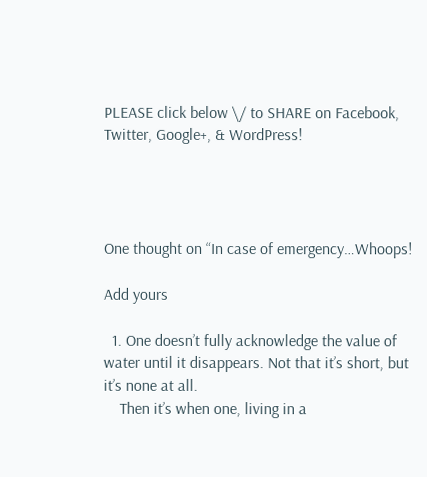PLEASE click below \/ to SHARE on Facebook, Twitter, Google+, & WordPress!




One thought on “In case of emergency…Whoops!

Add yours

  1. One doesn’t fully acknowledge the value of water until it disappears. Not that it’s short, but it’s none at all.
    Then it’s when one, living in a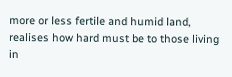more or less fertile and humid land, realises how hard must be to those living in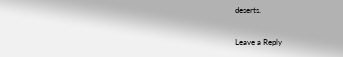deserts.

Leave a Reply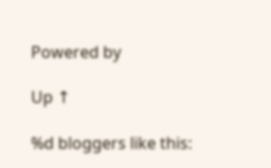Powered by

Up ↑

%d bloggers like this: